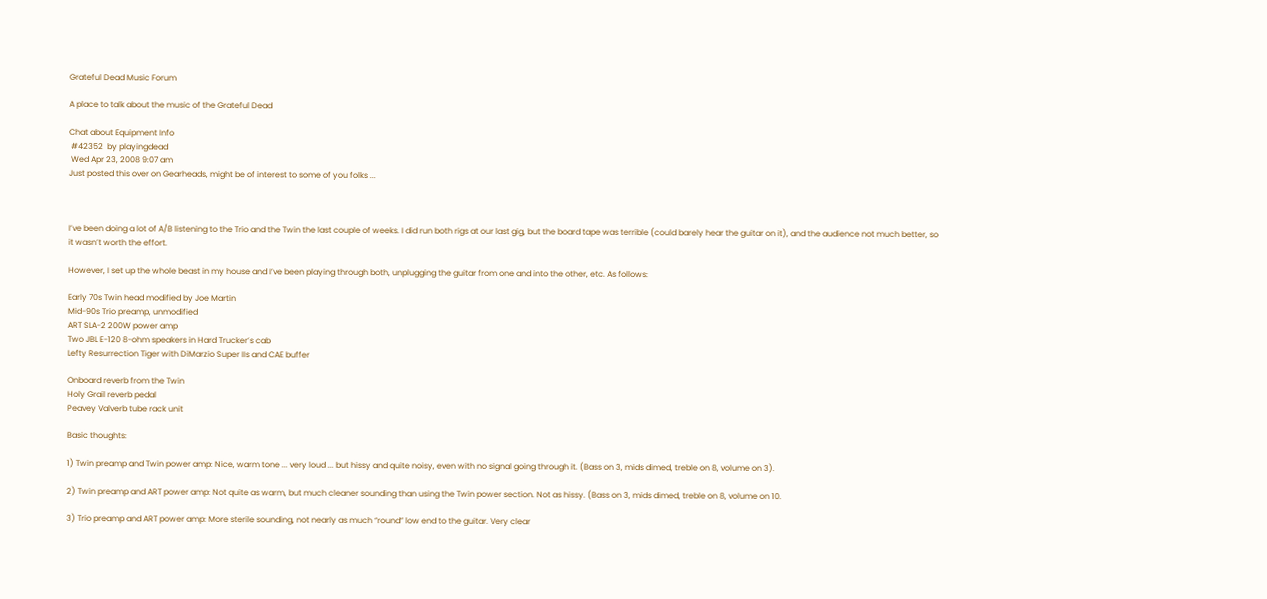Grateful Dead Music Forum

A place to talk about the music of the Grateful Dead

Chat about Equipment Info
 #42352  by playingdead
 Wed Apr 23, 2008 9:07 am
Just posted this over on Gearheads, might be of interest to some of you folks ...



I’ve been doing a lot of A/B listening to the Trio and the Twin the last couple of weeks. I did run both rigs at our last gig, but the board tape was terrible (could barely hear the guitar on it), and the audience not much better, so it wasn’t worth the effort.

However, I set up the whole beast in my house and I’ve been playing through both, unplugging the guitar from one and into the other, etc. As follows:

Early 70s Twin head modified by Joe Martin
Mid-90s Trio preamp, unmodified
ART SLA-2 200W power amp
Two JBL E-120 8-ohm speakers in Hard Trucker’s cab
Lefty Resurrection Tiger with DiMarzio Super IIs and CAE buffer

Onboard reverb from the Twin
Holy Grail reverb pedal
Peavey Valverb tube rack unit

Basic thoughts:

1) Twin preamp and Twin power amp: Nice, warm tone ... very loud ... but hissy and quite noisy, even with no signal going through it. (Bass on 3, mids dimed, treble on 8, volume on 3).

2) Twin preamp and ART power amp: Not quite as warm, but much cleaner sounding than using the Twin power section. Not as hissy. (Bass on 3, mids dimed, treble on 8, volume on 10.

3) Trio preamp and ART power amp: More sterile sounding, not nearly as much “round” low end to the guitar. Very clear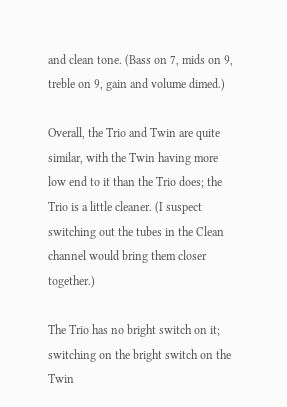and clean tone. (Bass on 7, mids on 9, treble on 9, gain and volume dimed.)

Overall, the Trio and Twin are quite similar, with the Twin having more low end to it than the Trio does; the Trio is a little cleaner. (I suspect switching out the tubes in the Clean channel would bring them closer together.)

The Trio has no bright switch on it; switching on the bright switch on the Twin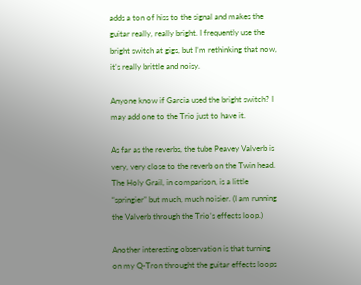adds a ton of hiss to the signal and makes the guitar really, really bright. I frequently use the bright switch at gigs, but I’m rethinking that now, it’s really brittle and noisy.

Anyone know if Garcia used the bright switch? I may add one to the Trio just to have it.

As far as the reverbs, the tube Peavey Valverb is very, very close to the reverb on the Twin head. The Holy Grail, in comparison, is a little “springier” but much, much noisier. (I am running the Valverb through the Trio’s effects loop.)

Another interesting observation is that turning on my Q-Tron throught the guitar effects loops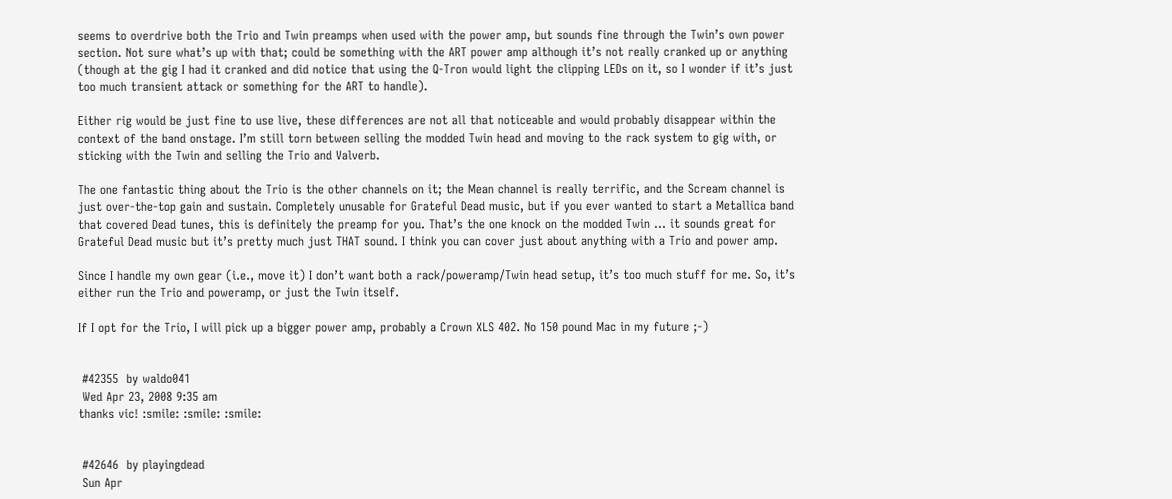seems to overdrive both the Trio and Twin preamps when used with the power amp, but sounds fine through the Twin’s own power section. Not sure what’s up with that; could be something with the ART power amp although it’s not really cranked up or anything (though at the gig I had it cranked and did notice that using the Q-Tron would light the clipping LEDs on it, so I wonder if it’s just too much transient attack or something for the ART to handle).

Either rig would be just fine to use live, these differences are not all that noticeable and would probably disappear within the context of the band onstage. I’m still torn between selling the modded Twin head and moving to the rack system to gig with, or sticking with the Twin and selling the Trio and Valverb.

The one fantastic thing about the Trio is the other channels on it; the Mean channel is really terrific, and the Scream channel is just over-the-top gain and sustain. Completely unusable for Grateful Dead music, but if you ever wanted to start a Metallica band that covered Dead tunes, this is definitely the preamp for you. That’s the one knock on the modded Twin ... it sounds great for Grateful Dead music but it’s pretty much just THAT sound. I think you can cover just about anything with a Trio and power amp.

Since I handle my own gear (i.e., move it) I don’t want both a rack/poweramp/Twin head setup, it’s too much stuff for me. So, it’s either run the Trio and poweramp, or just the Twin itself.

If I opt for the Trio, I will pick up a bigger power amp, probably a Crown XLS 402. No 150 pound Mac in my future ;-)


 #42355  by waldo041
 Wed Apr 23, 2008 9:35 am
thanks vic! :smile: :smile: :smile:


 #42646  by playingdead
 Sun Apr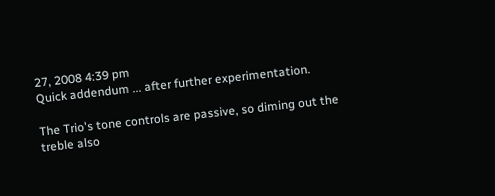27, 2008 4:39 pm
Quick addendum ... after further experimentation.

The Trio's tone controls are passive, so diming out the treble also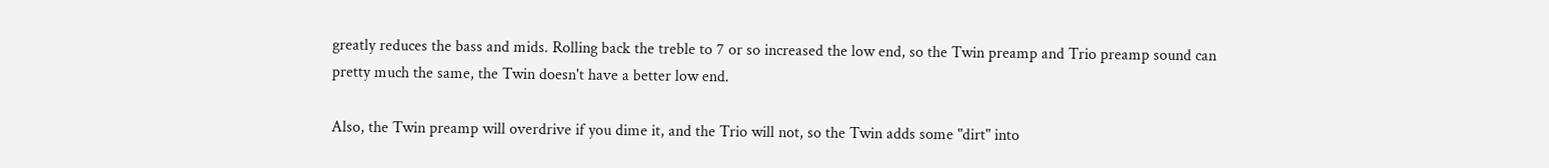greatly reduces the bass and mids. Rolling back the treble to 7 or so increased the low end, so the Twin preamp and Trio preamp sound can pretty much the same, the Twin doesn't have a better low end.

Also, the Twin preamp will overdrive if you dime it, and the Trio will not, so the Twin adds some "dirt" into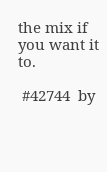the mix if you want it to.

 #42744  by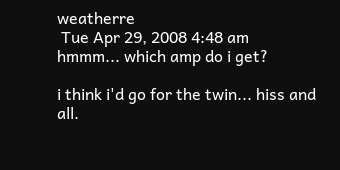weatherre
 Tue Apr 29, 2008 4:48 am
hmmm... which amp do i get?

i think i'd go for the twin... hiss and all.